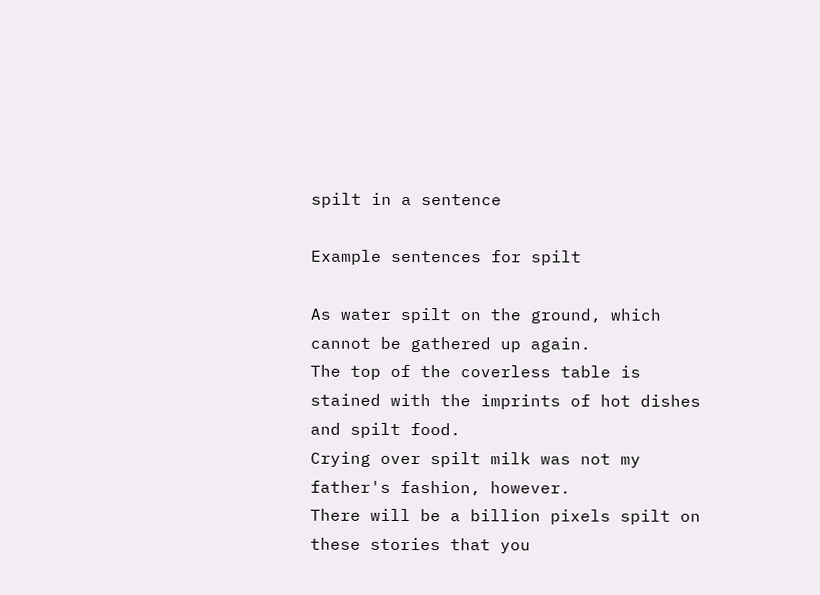spilt in a sentence

Example sentences for spilt

As water spilt on the ground, which cannot be gathered up again.
The top of the coverless table is stained with the imprints of hot dishes and spilt food.
Crying over spilt milk was not my father's fashion, however.
There will be a billion pixels spilt on these stories that you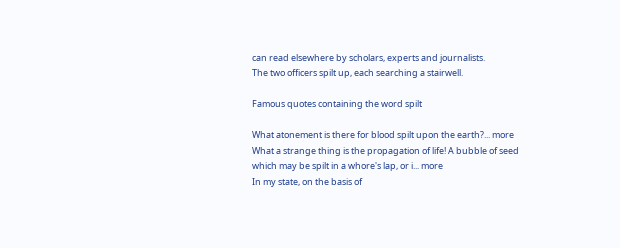can read elsewhere by scholars, experts and journalists.
The two officers spilt up, each searching a stairwell.

Famous quotes containing the word spilt

What atonement is there for blood spilt upon the earth?... more
What a strange thing is the propagation of life! A bubble of seed which may be spilt in a whore's lap, or i... more
In my state, on the basis of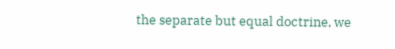the separate but equal doctrine, we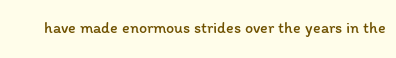have made enormous strides over the years in the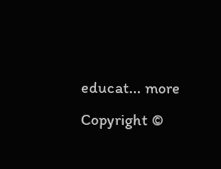educat... more
Copyright ©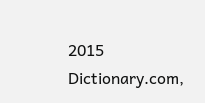2015 Dictionary.com,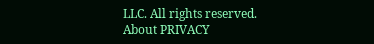LLC. All rights reserved.
About PRIVACY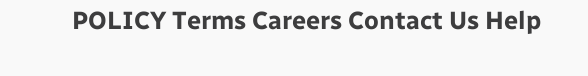POLICY Terms Careers Contact Us Help